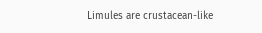Limules are crustacean-like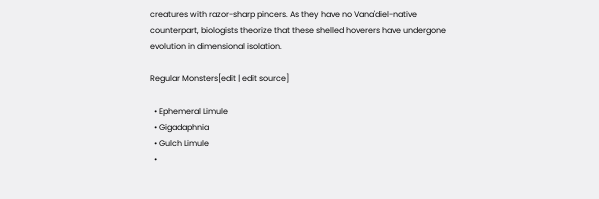creatures with razor-sharp pincers. As they have no Vana'diel-native counterpart, biologists theorize that these shelled hoverers have undergone evolution in dimensional isolation.

Regular Monsters[edit | edit source]

  • Ephemeral Limule
  • Gigadaphnia
  • Gulch Limule
  •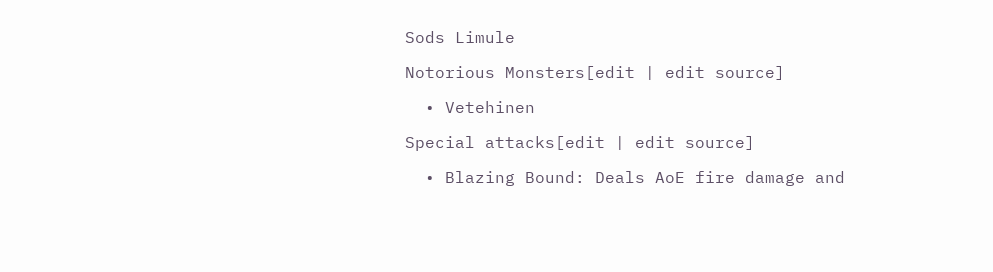Sods Limule

Notorious Monsters[edit | edit source]

  • Vetehinen

Special attacks[edit | edit source]

  • Blazing Bound: Deals AoE fire damage and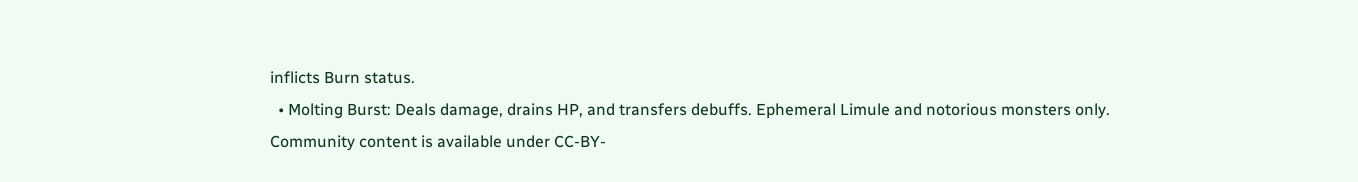inflicts Burn status.
  • Molting Burst: Deals damage, drains HP, and transfers debuffs. Ephemeral Limule and notorious monsters only.
Community content is available under CC-BY-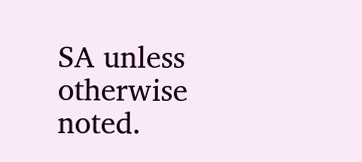SA unless otherwise noted.